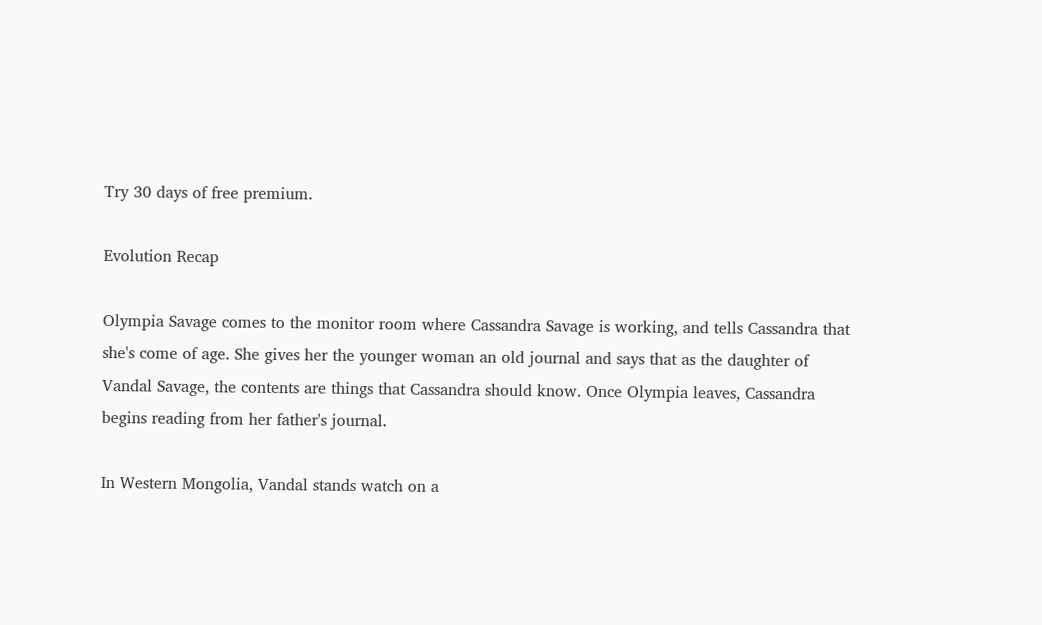Try 30 days of free premium.

Evolution Recap

Olympia Savage comes to the monitor room where Cassandra Savage is working, and tells Cassandra that she's come of age. She gives her the younger woman an old journal and says that as the daughter of Vandal Savage, the contents are things that Cassandra should know. Once Olympia leaves, Cassandra begins reading from her father's journal.

In Western Mongolia, Vandal stands watch on a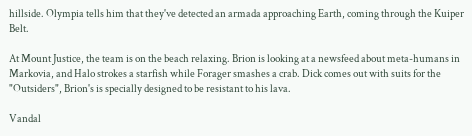hillside. Olympia tells him that they've detected an armada approaching Earth, coming through the Kuiper Belt.

At Mount Justice, the team is on the beach relaxing. Brion is looking at a newsfeed about meta-humans in Markovia, and Halo strokes a starfish while Forager smashes a crab. Dick comes out with suits for the "Outsiders", Brion's is specially designed to be resistant to his lava.

Vandal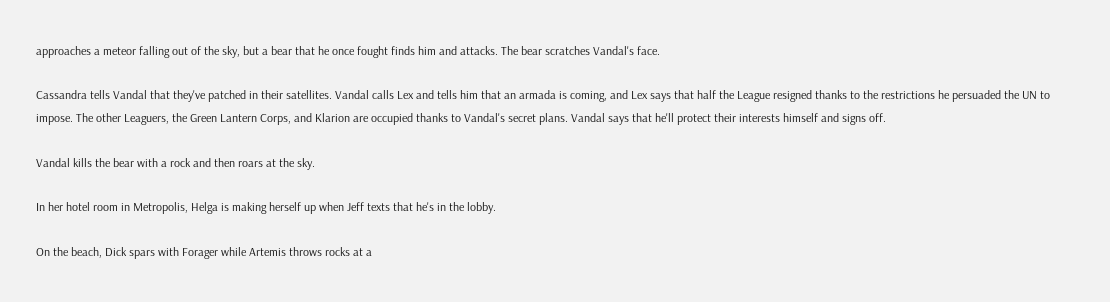approaches a meteor falling out of the sky, but a bear that he once fought finds him and attacks. The bear scratches Vandal's face.

Cassandra tells Vandal that they've patched in their satellites. Vandal calls Lex and tells him that an armada is coming, and Lex says that half the League resigned thanks to the restrictions he persuaded the UN to impose. The other Leaguers, the Green Lantern Corps, and Klarion are occupied thanks to Vandal's secret plans. Vandal says that he'll protect their interests himself and signs off.

Vandal kills the bear with a rock and then roars at the sky.

In her hotel room in Metropolis, Helga is making herself up when Jeff texts that he's in the lobby.

On the beach, Dick spars with Forager while Artemis throws rocks at a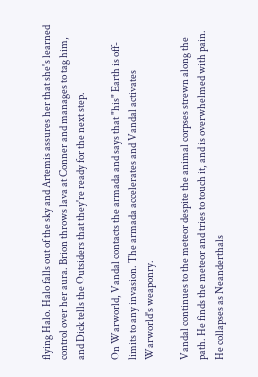flying Halo. Halo falls out of the sky and Artemis assures her that she's learned control over her aura. Brion throws lava at Conner and manages to tag him, and Dick tells the Outsiders that they're ready for the next step.

On Warworld, Vandal contacts the armada and says that "his" Earth is off-limits to any invasion. The armada accelerates and Vandal activates Warworld's weaponry.

Vandal continues to the meteor despite the animal corpses strewn along the path. He finds the meteor and tries to touch it, and is overwhelmed with pain. He collapses as Neanderthals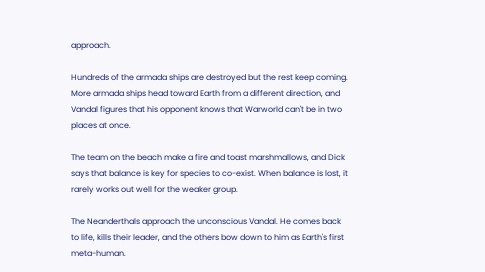approach.

Hundreds of the armada ships are destroyed but the rest keep coming. More armada ships head toward Earth from a different direction, and Vandal figures that his opponent knows that Warworld can't be in two places at once.

The team on the beach make a fire and toast marshmallows, and Dick says that balance is key for species to co-exist. When balance is lost, it rarely works out well for the weaker group.

The Neanderthals approach the unconscious Vandal. He comes back to life, kills their leader, and the others bow down to him as Earth's first meta-human.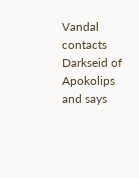Vandal contacts Darkseid of Apokolips and says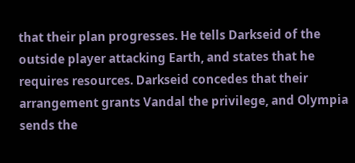that their plan progresses. He tells Darkseid of the outside player attacking Earth, and states that he requires resources. Darkseid concedes that their arrangement grants Vandal the privilege, and Olympia sends the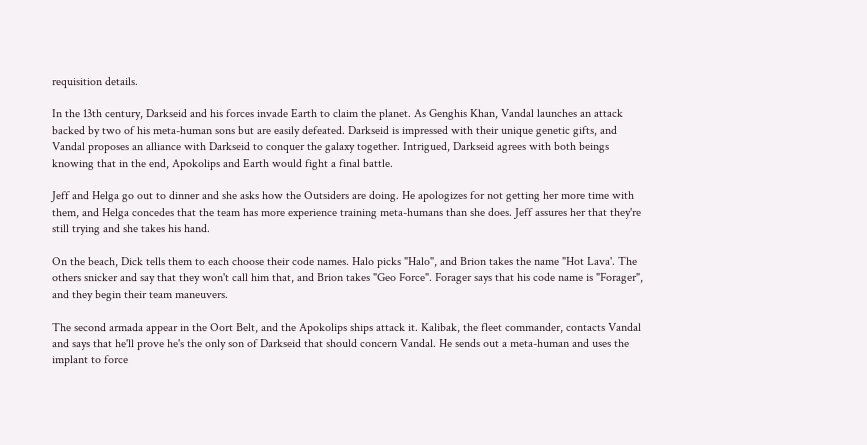requisition details.

In the 13th century, Darkseid and his forces invade Earth to claim the planet. As Genghis Khan, Vandal launches an attack backed by two of his meta-human sons but are easily defeated. Darkseid is impressed with their unique genetic gifts, and Vandal proposes an alliance with Darkseid to conquer the galaxy together. Intrigued, Darkseid agrees with both beings knowing that in the end, Apokolips and Earth would fight a final battle.

Jeff and Helga go out to dinner and she asks how the Outsiders are doing. He apologizes for not getting her more time with them, and Helga concedes that the team has more experience training meta-humans than she does. Jeff assures her that they're still trying and she takes his hand.

On the beach, Dick tells them to each choose their code names. Halo picks "Halo", and Brion takes the name "Hot Lava'. The others snicker and say that they won't call him that, and Brion takes "Geo Force". Forager says that his code name is "Forager", and they begin their team maneuvers.

The second armada appear in the Oort Belt, and the Apokolips ships attack it. Kalibak, the fleet commander, contacts Vandal and says that he'll prove he's the only son of Darkseid that should concern Vandal. He sends out a meta-human and uses the implant to force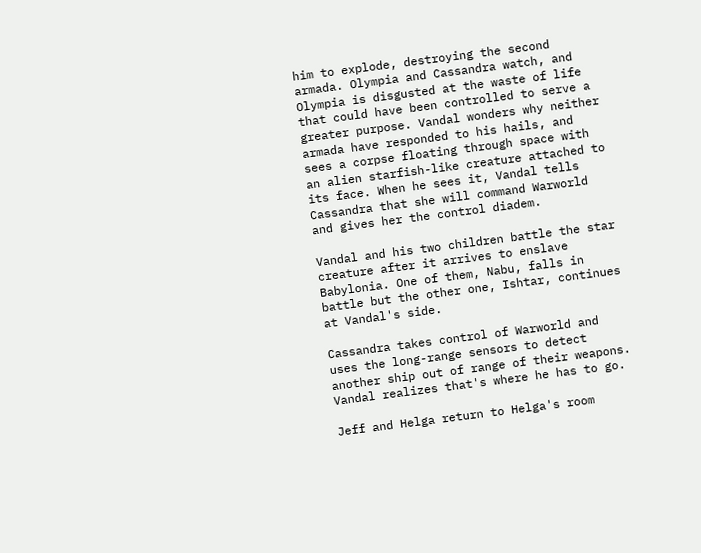him to explode, destroying the second armada. Olympia and Cassandra watch, and Olympia is disgusted at the waste of life that could have been controlled to serve a greater purpose. Vandal wonders why neither armada have responded to his hails, and sees a corpse floating through space with an alien starfish-like creature attached to its face. When he sees it, Vandal tells Cassandra that she will command Warworld and gives her the control diadem.

Vandal and his two children battle the star creature after it arrives to enslave Babylonia. One of them, Nabu, falls in battle but the other one, Ishtar, continues at Vandal's side.

Cassandra takes control of Warworld and uses the long-range sensors to detect another ship out of range of their weapons. Vandal realizes that's where he has to go.

Jeff and Helga return to Helga's room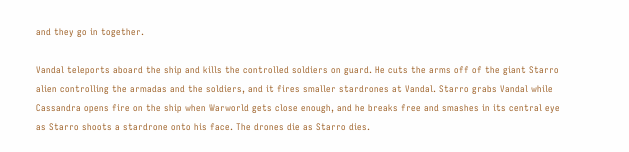and they go in together.

Vandal teleports aboard the ship and kills the controlled soldiers on guard. He cuts the arms off of the giant Starro alien controlling the armadas and the soldiers, and it fires smaller stardrones at Vandal. Starro grabs Vandal while Cassandra opens fire on the ship when Warworld gets close enough, and he breaks free and smashes in its central eye as Starro shoots a stardrone onto his face. The drones die as Starro dies.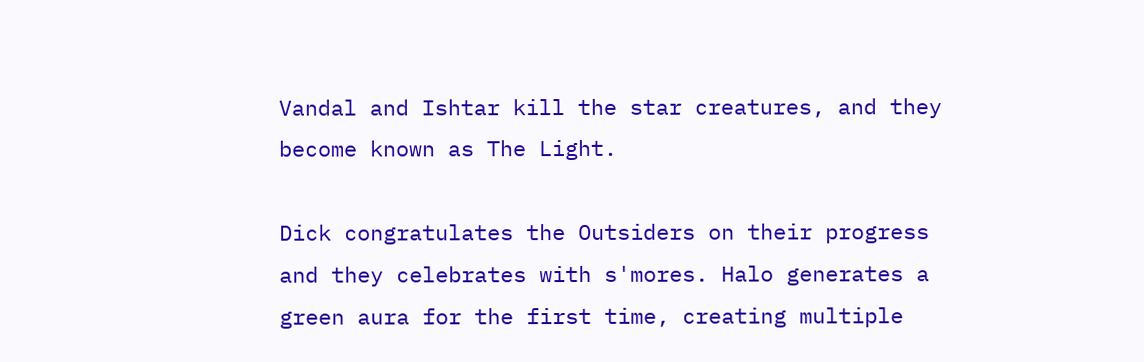Vandal and Ishtar kill the star creatures, and they become known as The Light.

Dick congratulates the Outsiders on their progress and they celebrates with s'mores. Halo generates a green aura for the first time, creating multiple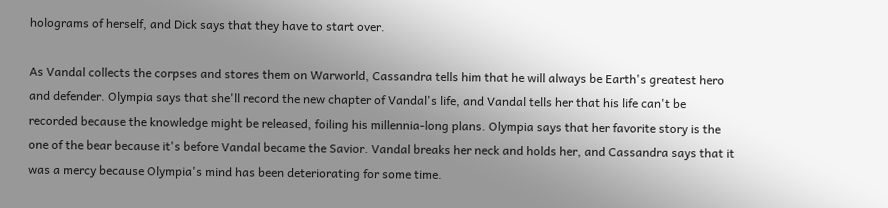holograms of herself, and Dick says that they have to start over.

As Vandal collects the corpses and stores them on Warworld, Cassandra tells him that he will always be Earth's greatest hero and defender. Olympia says that she'll record the new chapter of Vandal's life, and Vandal tells her that his life can't be recorded because the knowledge might be released, foiling his millennia-long plans. Olympia says that her favorite story is the one of the bear because it's before Vandal became the Savior. Vandal breaks her neck and holds her, and Cassandra says that it was a mercy because Olympia's mind has been deteriorating for some time.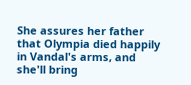She assures her father that Olympia died happily in Vandal's arms, and she'll bring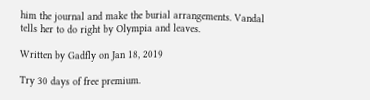him the journal and make the burial arrangements. Vandal tells her to do right by Olympia and leaves.

Written by Gadfly on Jan 18, 2019

Try 30 days of free premium.